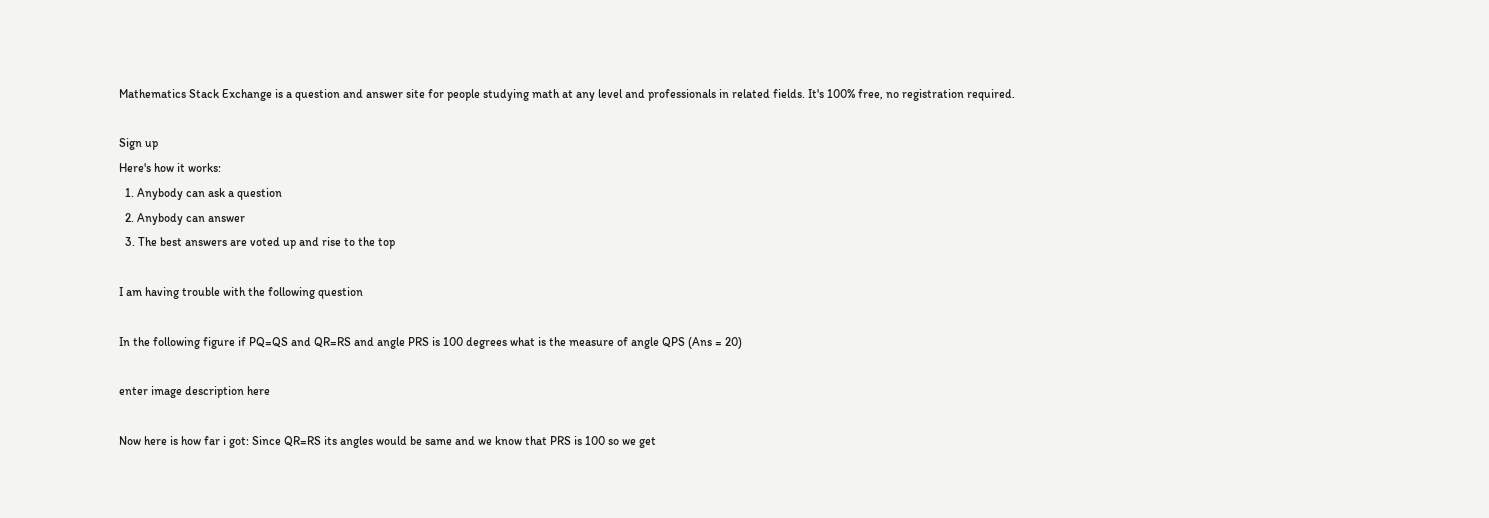Mathematics Stack Exchange is a question and answer site for people studying math at any level and professionals in related fields. It's 100% free, no registration required.

Sign up
Here's how it works:
  1. Anybody can ask a question
  2. Anybody can answer
  3. The best answers are voted up and rise to the top

I am having trouble with the following question

In the following figure if PQ=QS and QR=RS and angle PRS is 100 degrees what is the measure of angle QPS (Ans = 20)

enter image description here

Now here is how far i got: Since QR=RS its angles would be same and we know that PRS is 100 so we get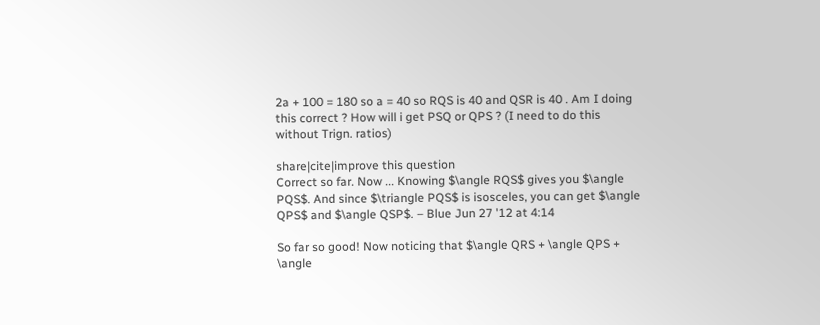2a + 100 = 180 so a = 40 so RQS is 40 and QSR is 40 . Am I doing this correct ? How will i get PSQ or QPS ? (I need to do this without Trign. ratios)

share|cite|improve this question
Correct so far. Now ... Knowing $\angle RQS$ gives you $\angle PQS$. And since $\triangle PQS$ is isosceles, you can get $\angle QPS$ and $\angle QSP$. – Blue Jun 27 '12 at 4:14

So far so good! Now noticing that $\angle QRS + \angle QPS + \angle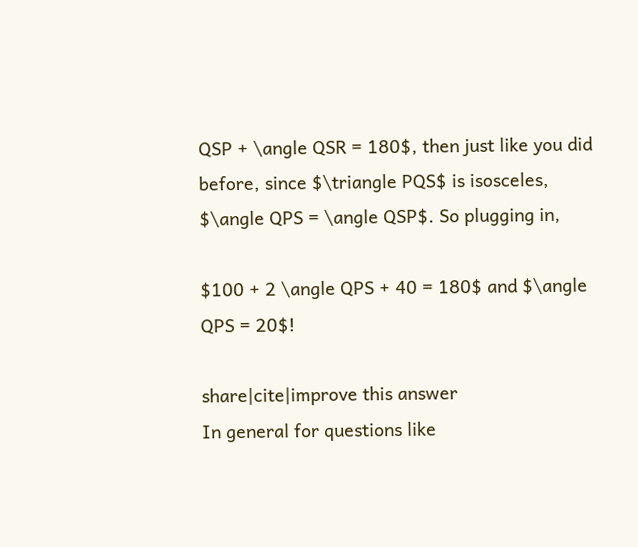QSP + \angle QSR = 180$, then just like you did before, since $\triangle PQS$ is isosceles, $\angle QPS = \angle QSP$. So plugging in,

$100 + 2 \angle QPS + 40 = 180$ and $\angle QPS = 20$!

share|cite|improve this answer
In general for questions like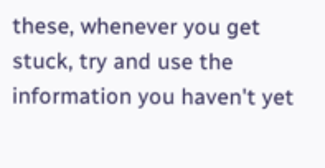these, whenever you get stuck, try and use the information you haven't yet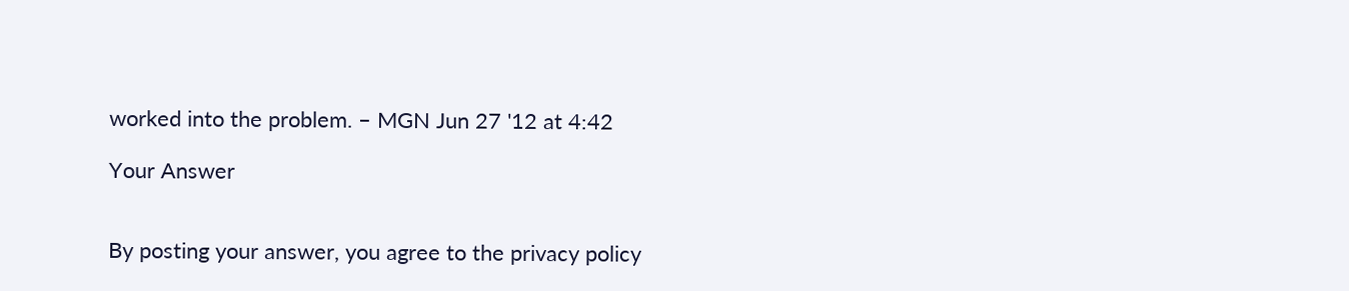worked into the problem. – MGN Jun 27 '12 at 4:42

Your Answer


By posting your answer, you agree to the privacy policy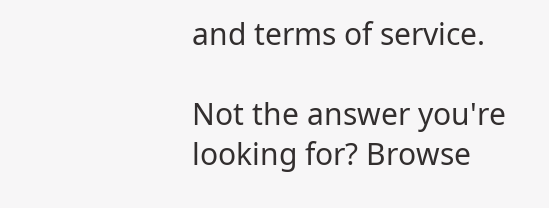and terms of service.

Not the answer you're looking for? Browse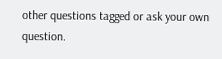other questions tagged or ask your own question.